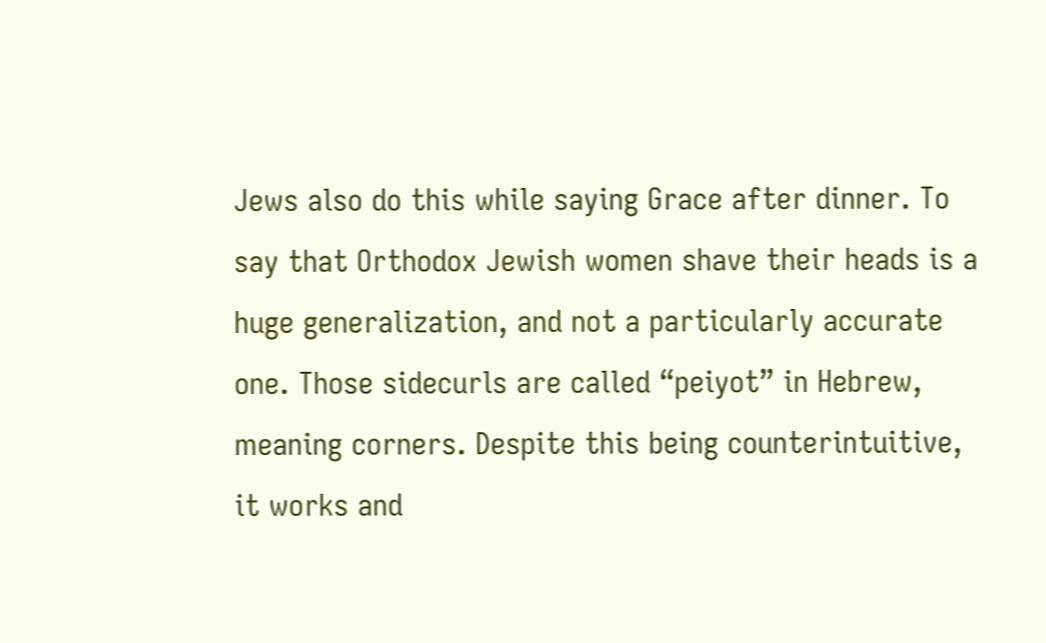Jews also do this while saying Grace after dinner. To say that Orthodox Jewish women shave their heads is a huge generalization, and not a particularly accurate one. Those sidecurls are called “peiyot” in Hebrew, meaning corners. Despite this being counterintuitive, it works and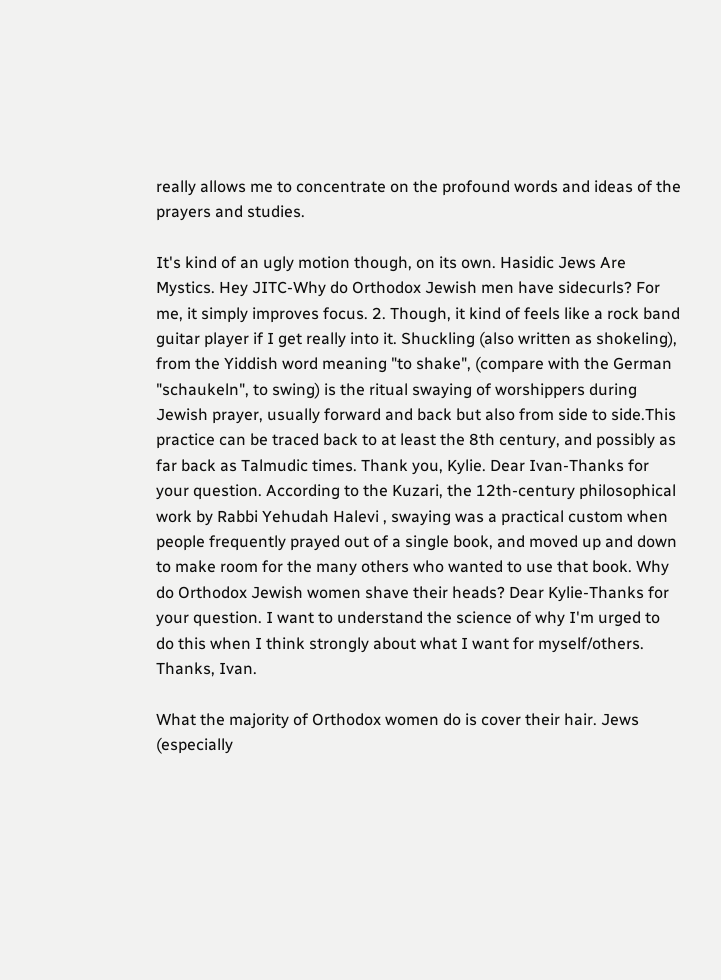really allows me to concentrate on the profound words and ideas of the prayers and studies.

It's kind of an ugly motion though, on its own. Hasidic Jews Are Mystics. Hey JITC-Why do Orthodox Jewish men have sidecurls? For me, it simply improves focus. 2. Though, it kind of feels like a rock band guitar player if I get really into it. Shuckling (also written as shokeling), from the Yiddish word meaning "to shake", (compare with the German "schaukeln", to swing) is the ritual swaying of worshippers during Jewish prayer, usually forward and back but also from side to side.This practice can be traced back to at least the 8th century, and possibly as far back as Talmudic times. Thank you, Kylie. Dear Ivan-Thanks for your question. According to the Kuzari, the 12th-century philosophical work by Rabbi Yehudah Halevi , swaying was a practical custom when people frequently prayed out of a single book, and moved up and down to make room for the many others who wanted to use that book. Why do Orthodox Jewish women shave their heads? Dear Kylie-Thanks for your question. I want to understand the science of why I'm urged to do this when I think strongly about what I want for myself/others. Thanks, Ivan.

What the majority of Orthodox women do is cover their hair. Jews (especially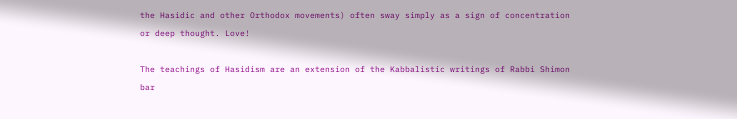the Hasidic and other Orthodox movements) often sway simply as a sign of concentration or deep thought. Love!

The teachings of Hasidism are an extension of the Kabbalistic writings of Rabbi Shimon bar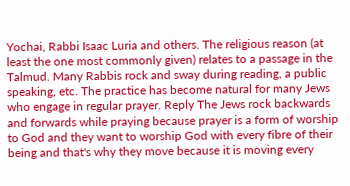Yochai, Rabbi Isaac Luria and others. The religious reason (at least the one most commonly given) relates to a passage in the Talmud. Many Rabbis rock and sway during reading, a public speaking, etc. The practice has become natural for many Jews who engage in regular prayer. Reply The Jews rock backwards and forwards while praying because prayer is a form of worship to God and they want to worship God with every fibre of their being and that's why they move because it is moving every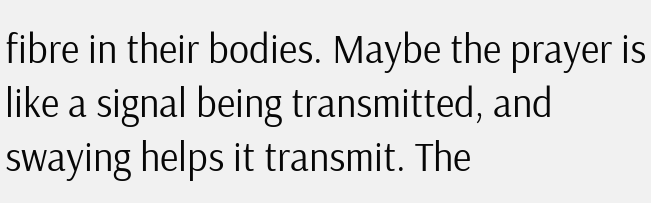fibre in their bodies. Maybe the prayer is like a signal being transmitted, and swaying helps it transmit. The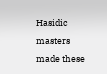Hasidic masters made these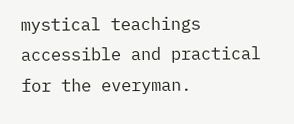mystical teachings accessible and practical for the everyman.